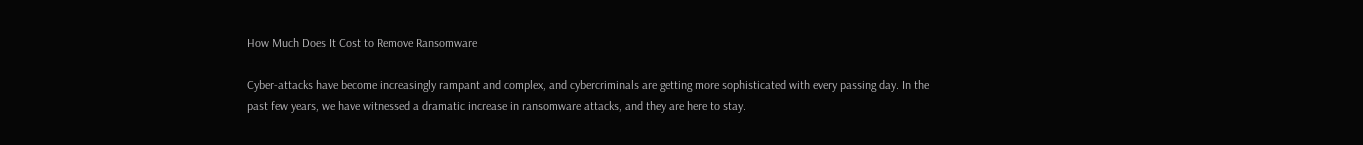How Much Does It Cost to Remove Ransomware

Cyber-attacks have become increasingly rampant and complex, and cybercriminals are getting more sophisticated with every passing day. In the past few years, we have witnessed a dramatic increase in ransomware attacks, and they are here to stay.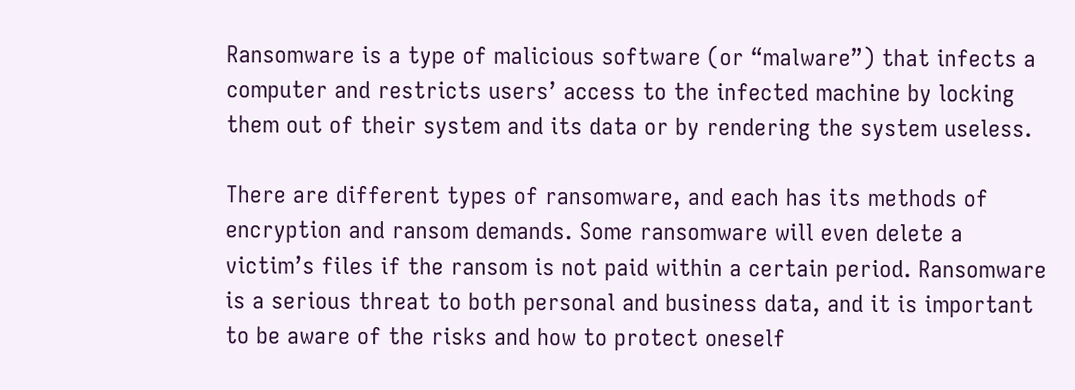Ransomware is a type of malicious software (or “malware”) that infects a computer and restricts users’ access to the infected machine by locking them out of their system and its data or by rendering the system useless.

There are different types of ransomware, and each has its methods of encryption and ransom demands. Some ransomware will even delete a victim’s files if the ransom is not paid within a certain period. Ransomware is a serious threat to both personal and business data, and it is important to be aware of the risks and how to protect oneself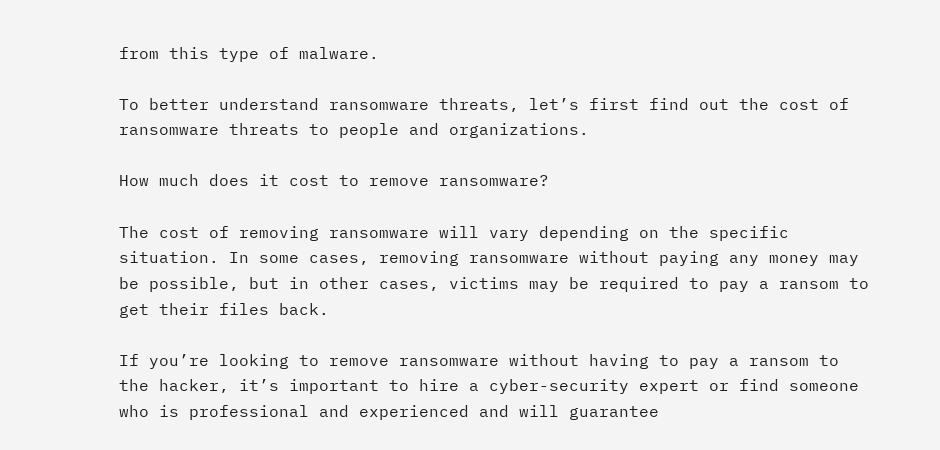from this type of malware.

To better understand ransomware threats, let’s first find out the cost of ransomware threats to people and organizations.

How much does it cost to remove ransomware?

The cost of removing ransomware will vary depending on the specific situation. In some cases, removing ransomware without paying any money may be possible, but in other cases, victims may be required to pay a ransom to get their files back.

If you’re looking to remove ransomware without having to pay a ransom to the hacker, it’s important to hire a cyber-security expert or find someone who is professional and experienced and will guarantee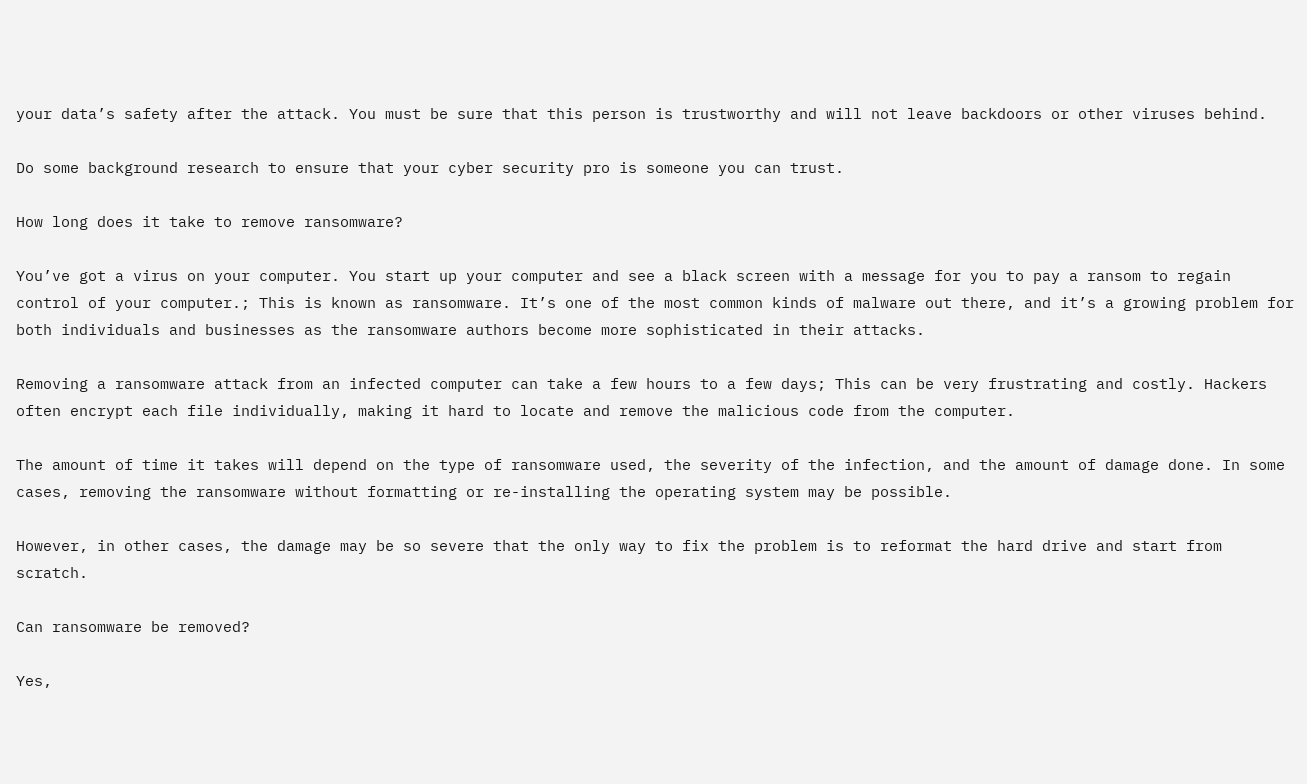your data’s safety after the attack. You must be sure that this person is trustworthy and will not leave backdoors or other viruses behind.

Do some background research to ensure that your cyber security pro is someone you can trust.

How long does it take to remove ransomware?

You’ve got a virus on your computer. You start up your computer and see a black screen with a message for you to pay a ransom to regain control of your computer.; This is known as ransomware. It’s one of the most common kinds of malware out there, and it’s a growing problem for both individuals and businesses as the ransomware authors become more sophisticated in their attacks.

Removing a ransomware attack from an infected computer can take a few hours to a few days; This can be very frustrating and costly. Hackers often encrypt each file individually, making it hard to locate and remove the malicious code from the computer.

The amount of time it takes will depend on the type of ransomware used, the severity of the infection, and the amount of damage done. In some cases, removing the ransomware without formatting or re-installing the operating system may be possible.

However, in other cases, the damage may be so severe that the only way to fix the problem is to reformat the hard drive and start from scratch.

Can ransomware be removed?

Yes,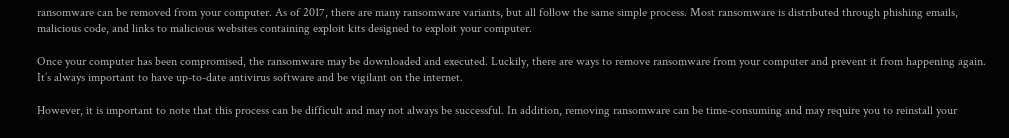ransomware can be removed from your computer. As of 2017, there are many ransomware variants, but all follow the same simple process. Most ransomware is distributed through phishing emails, malicious code, and links to malicious websites containing exploit kits designed to exploit your computer.

Once your computer has been compromised, the ransomware may be downloaded and executed. Luckily, there are ways to remove ransomware from your computer and prevent it from happening again. It’s always important to have up-to-date antivirus software and be vigilant on the internet.

However, it is important to note that this process can be difficult and may not always be successful. In addition, removing ransomware can be time-consuming and may require you to reinstall your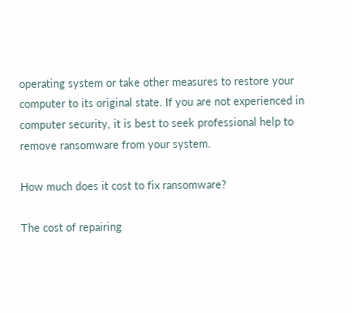operating system or take other measures to restore your computer to its original state. If you are not experienced in computer security, it is best to seek professional help to remove ransomware from your system.

How much does it cost to fix ransomware?

The cost of repairing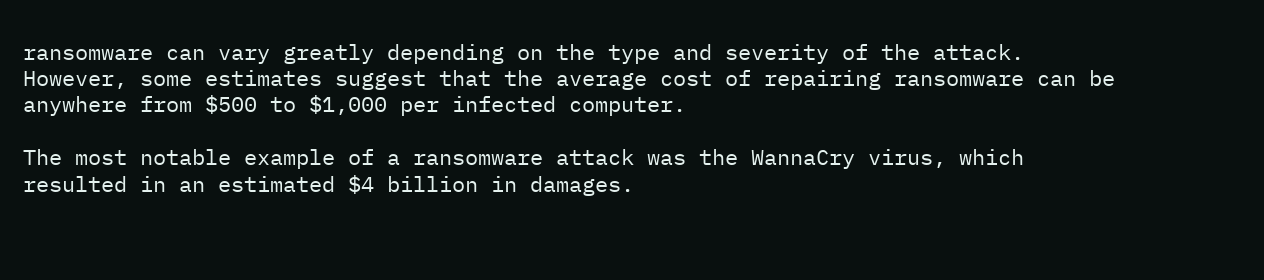ransomware can vary greatly depending on the type and severity of the attack. However, some estimates suggest that the average cost of repairing ransomware can be anywhere from $500 to $1,000 per infected computer.

The most notable example of a ransomware attack was the WannaCry virus, which resulted in an estimated $4 billion in damages.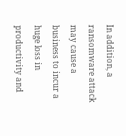In addition, a ransomware attack may cause a business to incur a huge loss in productivity and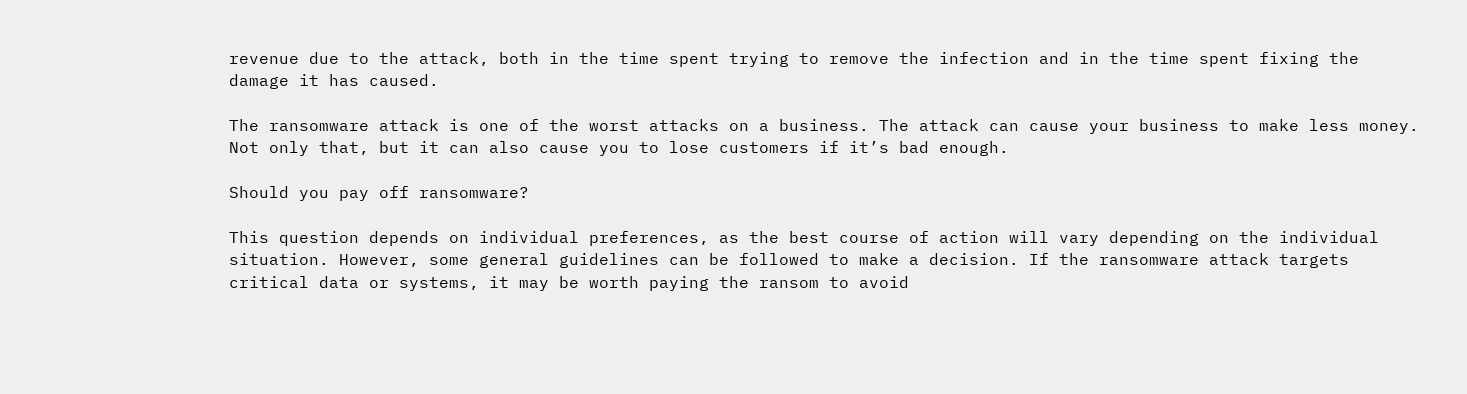revenue due to the attack, both in the time spent trying to remove the infection and in the time spent fixing the damage it has caused.

The ransomware attack is one of the worst attacks on a business. The attack can cause your business to make less money. Not only that, but it can also cause you to lose customers if it’s bad enough.

Should you pay off ransomware?

This question depends on individual preferences, as the best course of action will vary depending on the individual situation. However, some general guidelines can be followed to make a decision. If the ransomware attack targets critical data or systems, it may be worth paying the ransom to avoid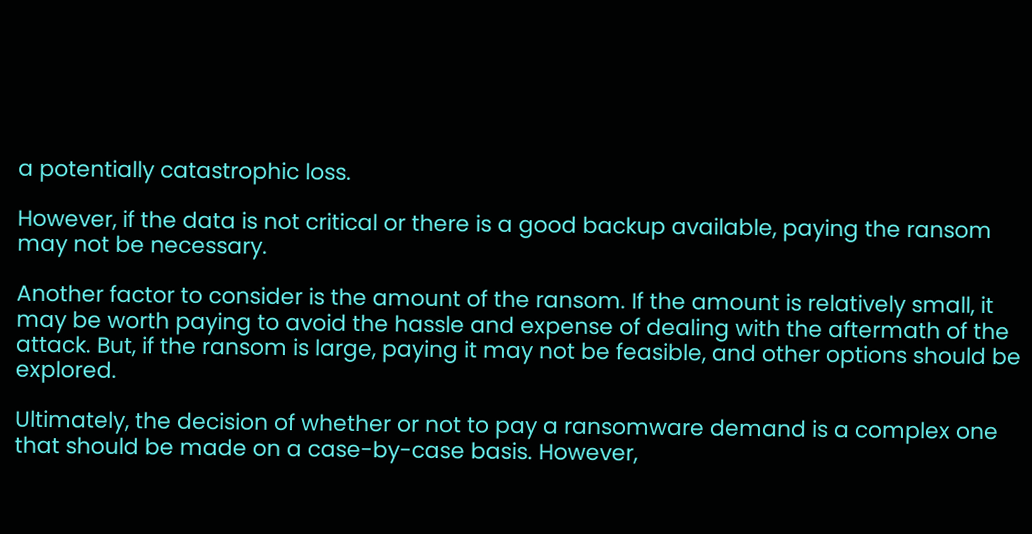a potentially catastrophic loss.

However, if the data is not critical or there is a good backup available, paying the ransom may not be necessary.

Another factor to consider is the amount of the ransom. If the amount is relatively small, it may be worth paying to avoid the hassle and expense of dealing with the aftermath of the attack. But, if the ransom is large, paying it may not be feasible, and other options should be explored.

Ultimately, the decision of whether or not to pay a ransomware demand is a complex one that should be made on a case-by-case basis. However,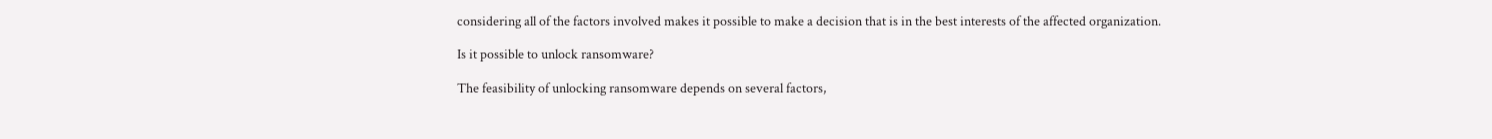considering all of the factors involved makes it possible to make a decision that is in the best interests of the affected organization.

Is it possible to unlock ransomware?

The feasibility of unlocking ransomware depends on several factors,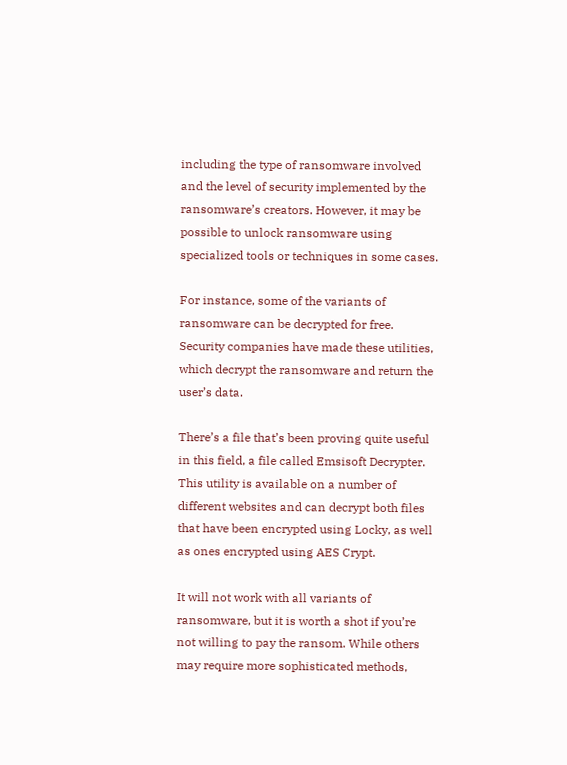including the type of ransomware involved and the level of security implemented by the ransomware’s creators. However, it may be possible to unlock ransomware using specialized tools or techniques in some cases.

For instance, some of the variants of ransomware can be decrypted for free. Security companies have made these utilities, which decrypt the ransomware and return the user’s data.

There’s a file that’s been proving quite useful in this field, a file called Emsisoft Decrypter. This utility is available on a number of different websites and can decrypt both files that have been encrypted using Locky, as well as ones encrypted using AES Crypt.

It will not work with all variants of ransomware, but it is worth a shot if you’re not willing to pay the ransom. While others may require more sophisticated methods,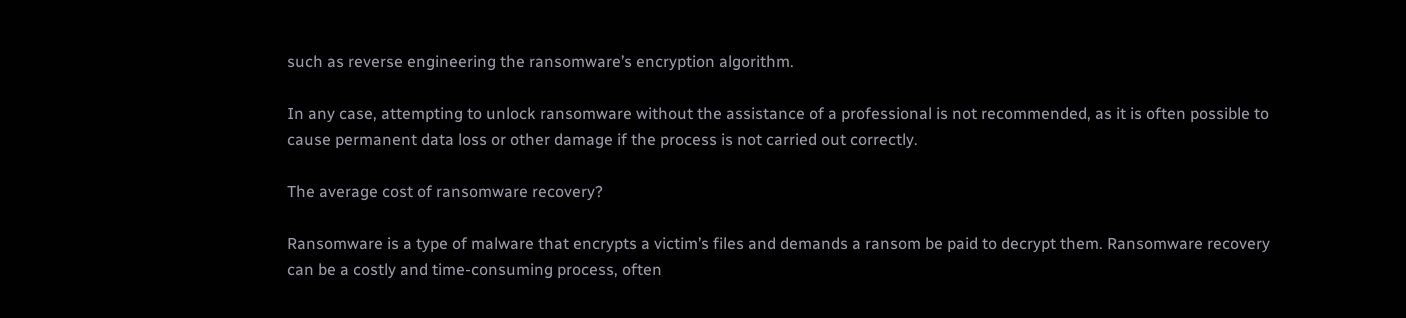such as reverse engineering the ransomware’s encryption algorithm.

In any case, attempting to unlock ransomware without the assistance of a professional is not recommended, as it is often possible to cause permanent data loss or other damage if the process is not carried out correctly.

The average cost of ransomware recovery?

Ransomware is a type of malware that encrypts a victim’s files and demands a ransom be paid to decrypt them. Ransomware recovery can be a costly and time-consuming process, often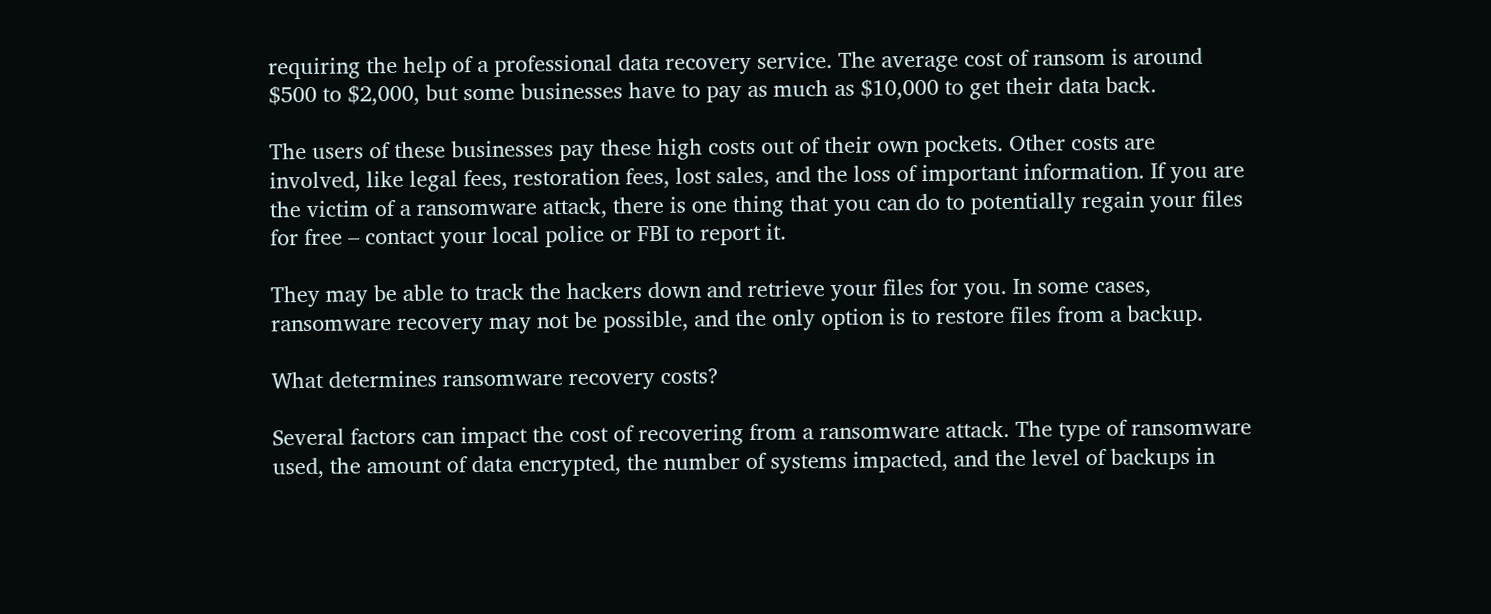requiring the help of a professional data recovery service. The average cost of ransom is around $500 to $2,000, but some businesses have to pay as much as $10,000 to get their data back.

The users of these businesses pay these high costs out of their own pockets. Other costs are involved, like legal fees, restoration fees, lost sales, and the loss of important information. If you are the victim of a ransomware attack, there is one thing that you can do to potentially regain your files for free – contact your local police or FBI to report it.

They may be able to track the hackers down and retrieve your files for you. In some cases, ransomware recovery may not be possible, and the only option is to restore files from a backup.

What determines ransomware recovery costs?

Several factors can impact the cost of recovering from a ransomware attack. The type of ransomware used, the amount of data encrypted, the number of systems impacted, and the level of backups in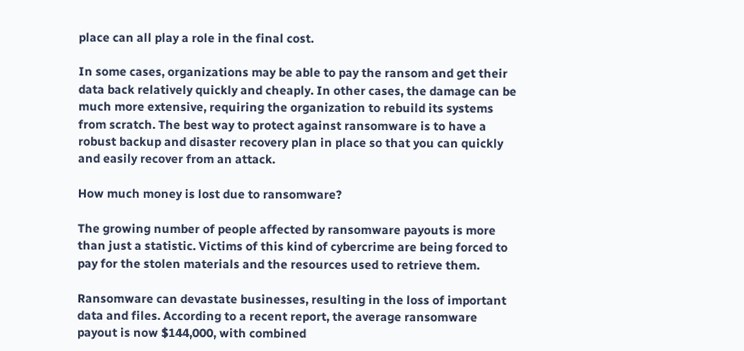place can all play a role in the final cost.

In some cases, organizations may be able to pay the ransom and get their data back relatively quickly and cheaply. In other cases, the damage can be much more extensive, requiring the organization to rebuild its systems from scratch. The best way to protect against ransomware is to have a robust backup and disaster recovery plan in place so that you can quickly and easily recover from an attack.

How much money is lost due to ransomware?

The growing number of people affected by ransomware payouts is more than just a statistic. Victims of this kind of cybercrime are being forced to pay for the stolen materials and the resources used to retrieve them.

Ransomware can devastate businesses, resulting in the loss of important data and files. According to a recent report, the average ransomware payout is now $144,000, with combined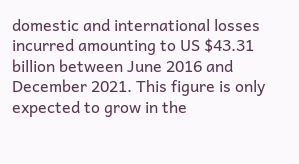domestic and international losses incurred amounting to US $43.31 billion between June 2016 and December 2021. This figure is only expected to grow in the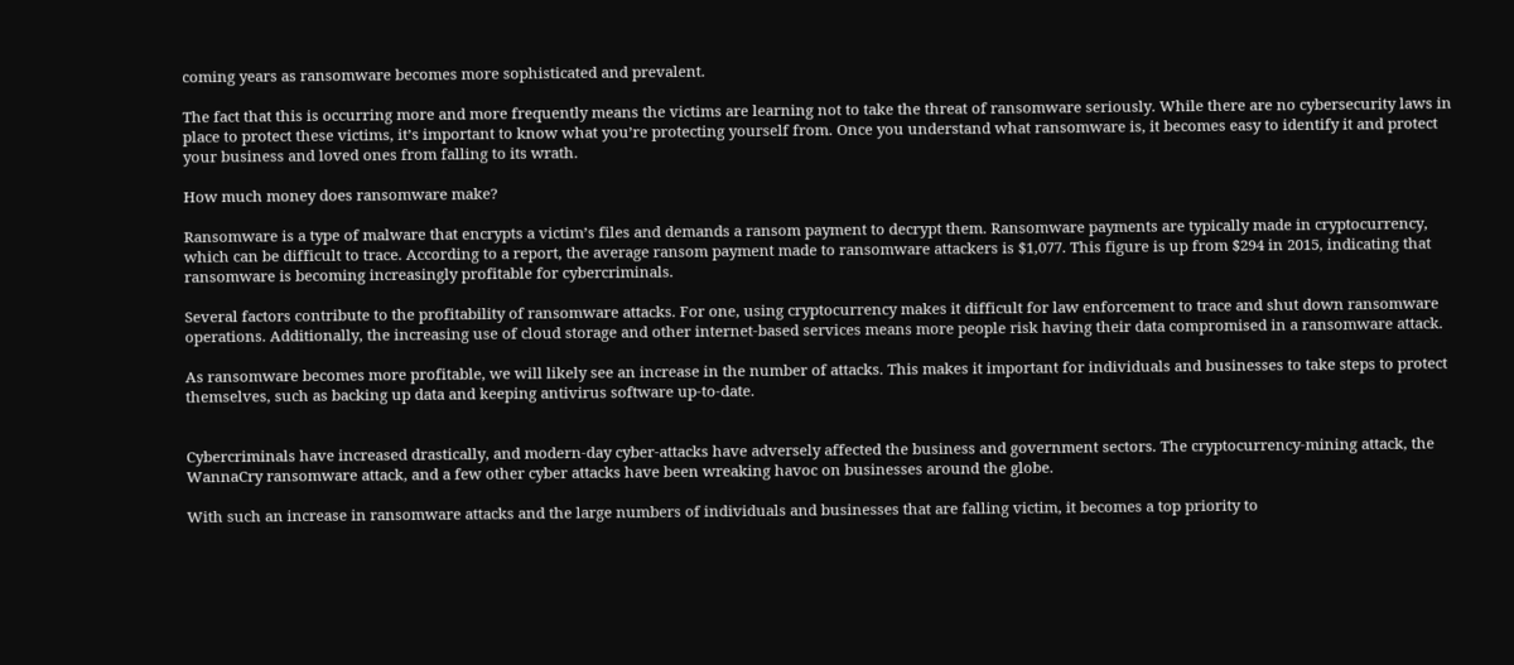coming years as ransomware becomes more sophisticated and prevalent.

The fact that this is occurring more and more frequently means the victims are learning not to take the threat of ransomware seriously. While there are no cybersecurity laws in place to protect these victims, it’s important to know what you’re protecting yourself from. Once you understand what ransomware is, it becomes easy to identify it and protect your business and loved ones from falling to its wrath.

How much money does ransomware make?

Ransomware is a type of malware that encrypts a victim’s files and demands a ransom payment to decrypt them. Ransomware payments are typically made in cryptocurrency, which can be difficult to trace. According to a report, the average ransom payment made to ransomware attackers is $1,077. This figure is up from $294 in 2015, indicating that ransomware is becoming increasingly profitable for cybercriminals.

Several factors contribute to the profitability of ransomware attacks. For one, using cryptocurrency makes it difficult for law enforcement to trace and shut down ransomware operations. Additionally, the increasing use of cloud storage and other internet-based services means more people risk having their data compromised in a ransomware attack.

As ransomware becomes more profitable, we will likely see an increase in the number of attacks. This makes it important for individuals and businesses to take steps to protect themselves, such as backing up data and keeping antivirus software up-to-date.


Cybercriminals have increased drastically, and modern-day cyber-attacks have adversely affected the business and government sectors. The cryptocurrency-mining attack, the WannaCry ransomware attack, and a few other cyber attacks have been wreaking havoc on businesses around the globe.

With such an increase in ransomware attacks and the large numbers of individuals and businesses that are falling victim, it becomes a top priority to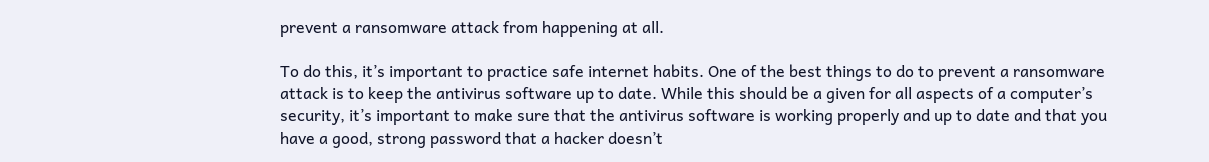prevent a ransomware attack from happening at all.

To do this, it’s important to practice safe internet habits. One of the best things to do to prevent a ransomware attack is to keep the antivirus software up to date. While this should be a given for all aspects of a computer’s security, it’s important to make sure that the antivirus software is working properly and up to date and that you have a good, strong password that a hacker doesn’t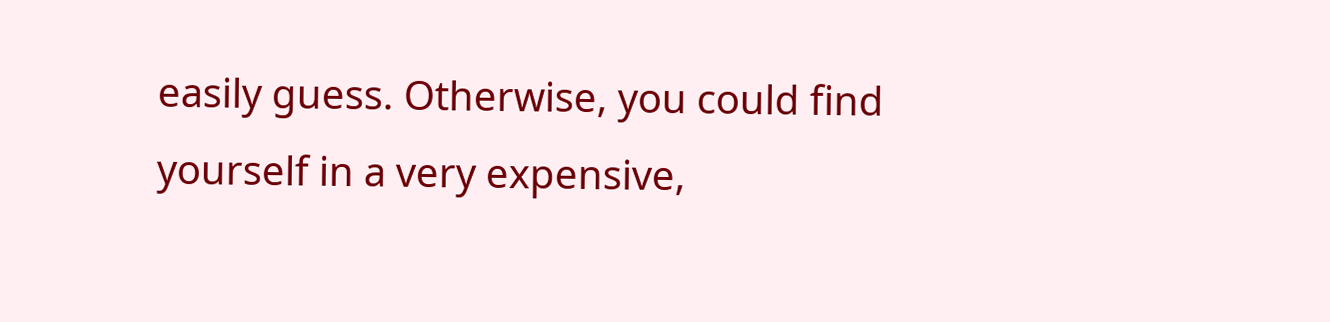easily guess. Otherwise, you could find yourself in a very expensive,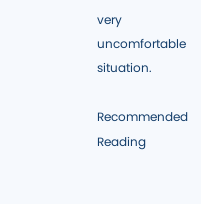very uncomfortable situation.

Recommended Reading